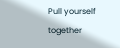Pull yourself together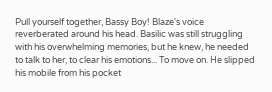Pull yourself together, Bassy Boy! Blaze's voice reverberated around his head. Basilic was still struggling with his overwhelming memories, but he knew, he needed to talk to her, to clear his emotions... To move on. He slipped his mobile from his pocket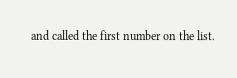and called the first number on the list.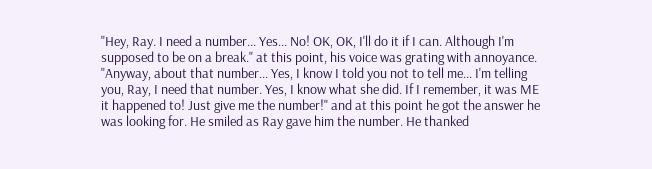"Hey, Ray. I need a number... Yes... No! OK, OK, I'll do it if I can. Although I'm supposed to be on a break." at this point, his voice was grating with annoyance. "Anyway, about that number... Yes, I know I told you not to tell me... I'm telling you, Ray, I need that number. Yes, I know what she did. If I remember, it was ME it happened to! Just give me the number!" and at this point he got the answer he was looking for. He smiled as Ray gave him the number. He thanked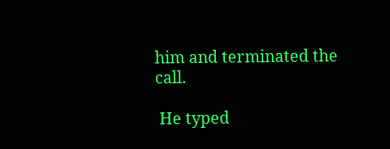him and terminated the call.

 He typed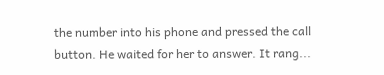the number into his phone and pressed the call button. He waited for her to answer. It rang...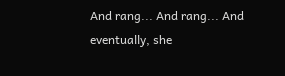And rang... And rang... And eventually, she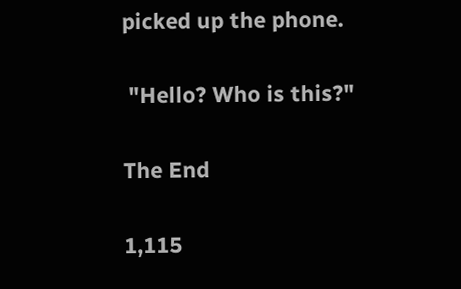picked up the phone.

 "Hello? Who is this?"

The End

1,115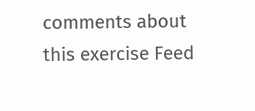comments about this exercise Feed